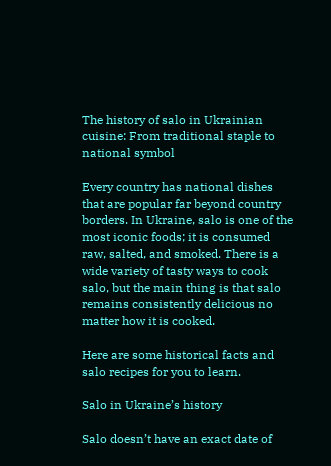The history of salo in Ukrainian cuisine: From traditional staple to national symbol

Every country has national dishes that are popular far beyond country borders. In Ukraine, salo is one of the most iconic foods; it is consumed raw, salted, and smoked. There is a wide variety of tasty ways to cook salo, but the main thing is that salo remains consistently delicious no matter how it is cooked.

Here are some historical facts and salo recipes for you to learn.

Salo in Ukraine’s history

Salo doesn’t have an exact date of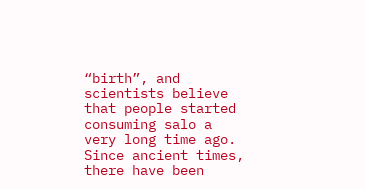“birth”, and scientists believe that people started consuming salo a very long time ago. Since ancient times, there have been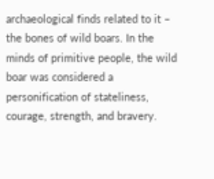archaeological finds related to it – the bones of wild boars. In the minds of primitive people, the wild boar was considered a personification of stateliness, courage, strength, and bravery.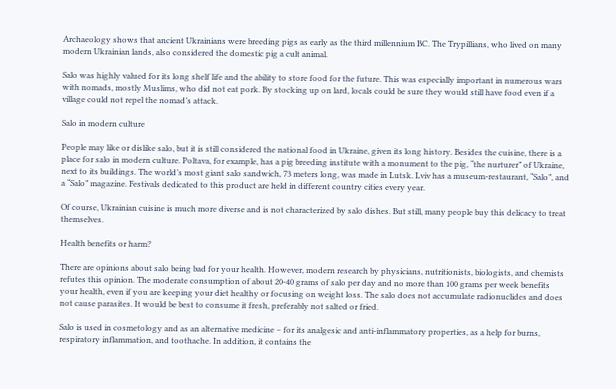Archaeology shows that ancient Ukrainians were breeding pigs as early as the third millennium BC. The Trypillians, who lived on many modern Ukrainian lands, also considered the domestic pig a cult animal.

Salo was highly valued for its long shelf life and the ability to store food for the future. This was especially important in numerous wars with nomads, mostly Muslims, who did not eat pork. By stocking up on lard, locals could be sure they would still have food even if a village could not repel the nomad’s attack.

Salo in modern culture

People may like or dislike salo, but it is still considered the national food in Ukraine, given its long history. Besides the cuisine, there is a place for salo in modern culture. Poltava, for example, has a pig breeding institute with a monument to the pig, “the nurturer” of Ukraine, next to its buildings. The world’s most giant salo sandwich, 73 meters long, was made in Lutsk. Lviv has a museum-restaurant, “Salo”, and a “Salo” magazine. Festivals dedicated to this product are held in different country cities every year.

Of course, Ukrainian cuisine is much more diverse and is not characterized by salo dishes. But still, many people buy this delicacy to treat themselves.

Health benefits or harm?

There are opinions about salo being bad for your health. However, modern research by physicians, nutritionists, biologists, and chemists refutes this opinion. The moderate consumption of about 20-40 grams of salo per day and no more than 100 grams per week benefits your health, even if you are keeping your diet healthy or focusing on weight loss. The salo does not accumulate radionuclides and does not cause parasites. It would be best to consume it fresh, preferably not salted or fried.

Salo is used in cosmetology and as an alternative medicine – for its analgesic and anti-inflammatory properties, as a help for burns, respiratory inflammation, and toothache. In addition, it contains the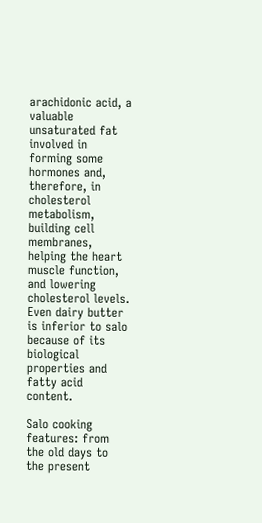arachidonic acid, a valuable unsaturated fat involved in forming some hormones and, therefore, in cholesterol metabolism, building cell membranes, helping the heart muscle function, and lowering cholesterol levels. Even dairy butter is inferior to salo because of its biological properties and fatty acid content.

Salo cooking features: from the old days to the present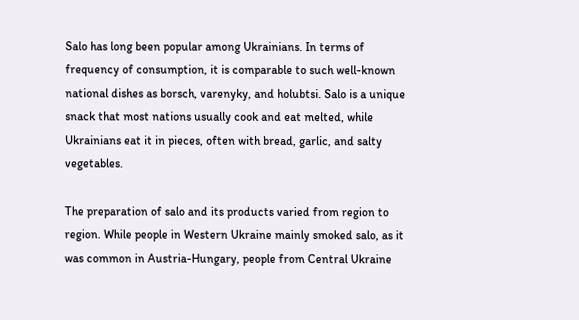Salo has long been popular among Ukrainians. In terms of frequency of consumption, it is comparable to such well-known national dishes as borsch, varenyky, and holubtsi. Salo is a unique snack that most nations usually cook and eat melted, while Ukrainians eat it in pieces, often with bread, garlic, and salty vegetables.

The preparation of salo and its products varied from region to region. While people in Western Ukraine mainly smoked salo, as it was common in Austria-Hungary, people from Central Ukraine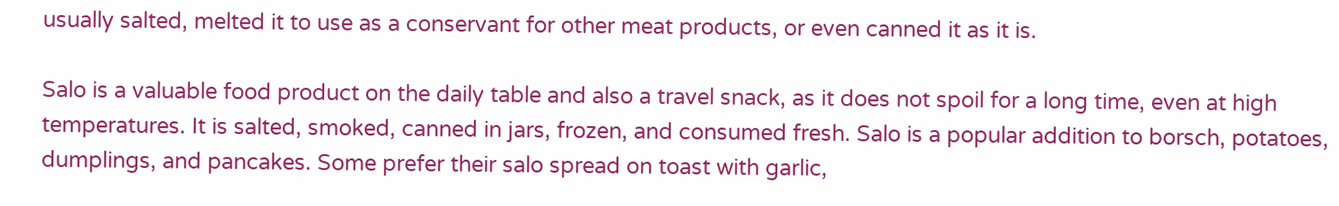usually salted, melted it to use as a conservant for other meat products, or even canned it as it is.

Salo is a valuable food product on the daily table and also a travel snack, as it does not spoil for a long time, even at high temperatures. It is salted, smoked, canned in jars, frozen, and consumed fresh. Salo is a popular addition to borsch, potatoes, dumplings, and pancakes. Some prefer their salo spread on toast with garlic,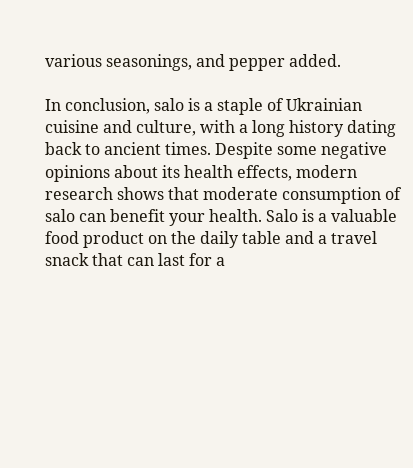various seasonings, and pepper added.

In conclusion, salo is a staple of Ukrainian cuisine and culture, with a long history dating back to ancient times. Despite some negative opinions about its health effects, modern research shows that moderate consumption of salo can benefit your health. Salo is a valuable food product on the daily table and a travel snack that can last for a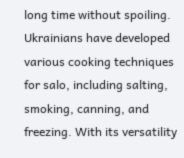long time without spoiling. Ukrainians have developed various cooking techniques for salo, including salting, smoking, canning, and freezing. With its versatility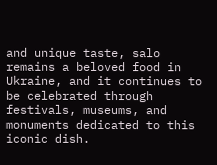and unique taste, salo remains a beloved food in Ukraine, and it continues to be celebrated through festivals, museums, and monuments dedicated to this iconic dish.